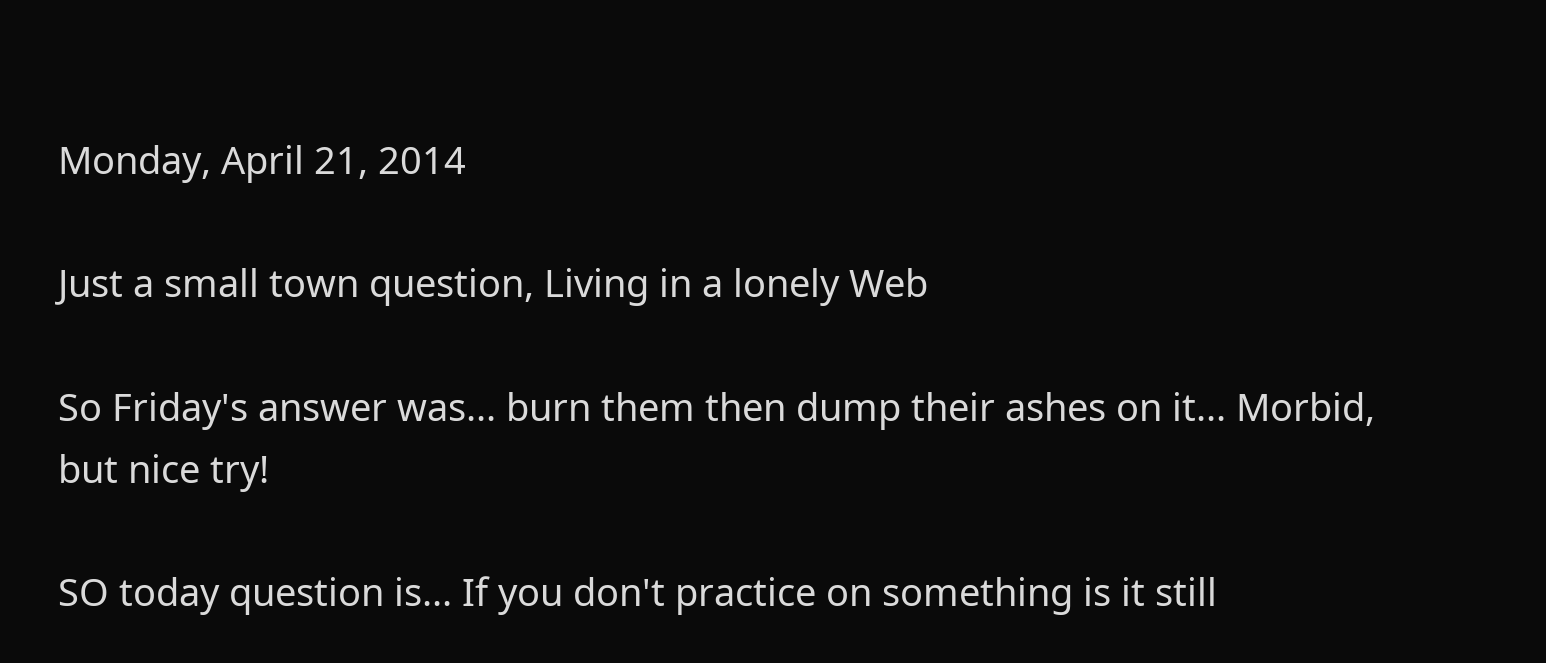Monday, April 21, 2014

Just a small town question, Living in a lonely Web

So Friday's answer was... burn them then dump their ashes on it... Morbid, but nice try!

SO today question is... If you don't practice on something is it still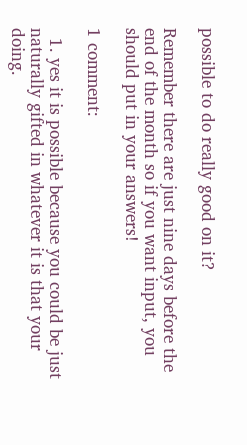possible to do really good on it?

Remember there are just nine days before the end of the month so if you want input, you should put in your answers!

1 comment:

  1. yes it is possible because you could be just naturally gifted in whatever it is that your doing.